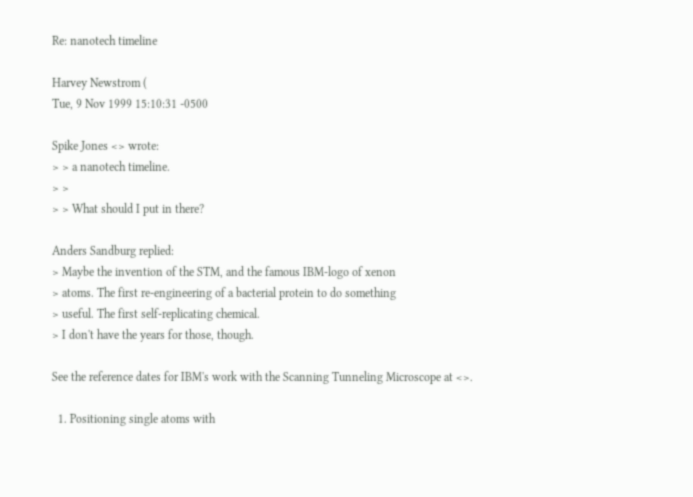Re: nanotech timeline

Harvey Newstrom (
Tue, 9 Nov 1999 15:10:31 -0500

Spike Jones <> wrote:
> > a nanotech timeline.
> >
> > What should I put in there?

Anders Sandburg replied:
> Maybe the invention of the STM, and the famous IBM-logo of xenon
> atoms. The first re-engineering of a bacterial protein to do something
> useful. The first self-replicating chemical.
> I don't have the years for those, though.

See the reference dates for IBM's work with the Scanning Tunneling Microscope at <>.

  1. Positioning single atoms with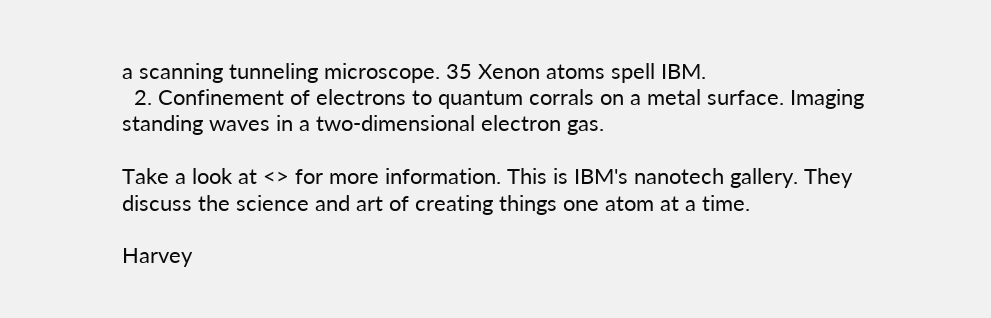a scanning tunneling microscope. 35 Xenon atoms spell IBM.
  2. Confinement of electrons to quantum corrals on a metal surface. Imaging standing waves in a two-dimensional electron gas.

Take a look at <> for more information. This is IBM's nanotech gallery. They discuss the science and art of creating things one atom at a time.

Harvey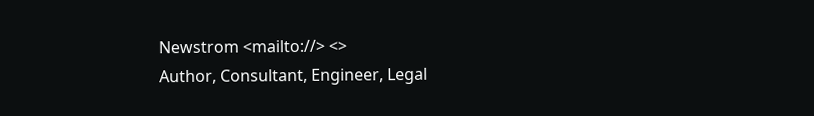Newstrom <mailto://> <>
Author, Consultant, Engineer, Legal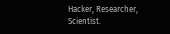Hacker, Researcher, Scientist.